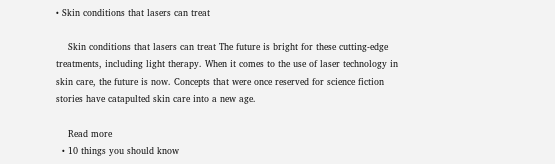• Skin conditions that lasers can treat

    Skin conditions that lasers can treat The future is bright for these cutting-edge treatments, including light therapy. When it comes to the use of laser technology in skin care, the future is now. Concepts that were once reserved for science fiction stories have catapulted skin care into a new age.

    Read more
  • 10 things you should know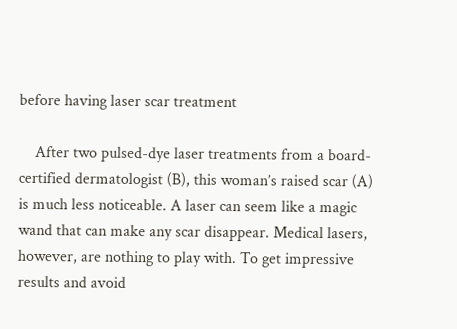before having laser scar treatment

    After two pulsed-dye laser treatments from a board-certified dermatologist (B), this woman’s raised scar (A) is much less noticeable. A laser can seem like a magic wand that can make any scar disappear. Medical lasers, however, are nothing to play with. To get impressive results and avoid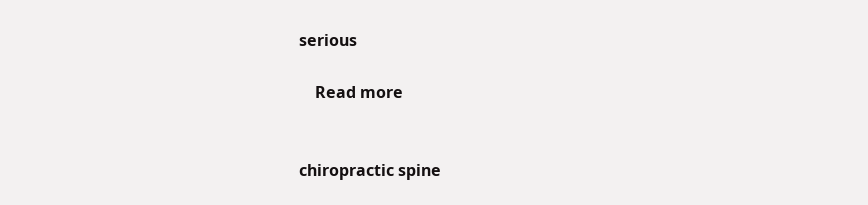serious

    Read more


chiropractic spine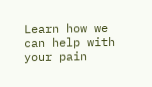Learn how we can help with your pain